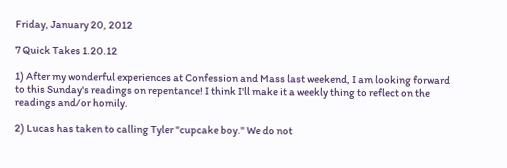Friday, January 20, 2012

7 Quick Takes 1.20.12

1) After my wonderful experiences at Confession and Mass last weekend, I am looking forward to this Sunday's readings on repentance! I think I'll make it a weekly thing to reflect on the readings and/or homily.

2) Lucas has taken to calling Tyler "cupcake boy." We do not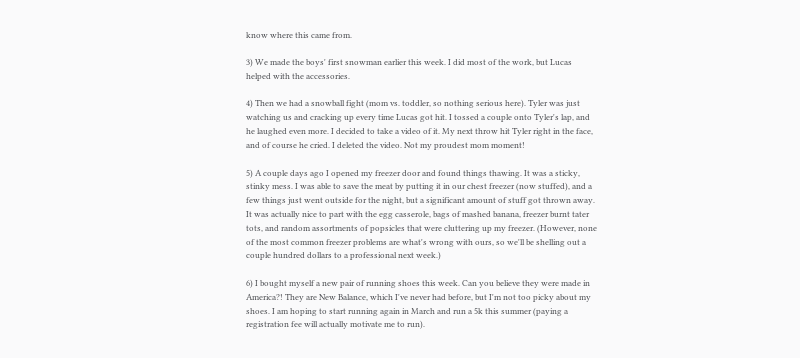know where this came from.

3) We made the boys' first snowman earlier this week. I did most of the work, but Lucas helped with the accessories.

4) Then we had a snowball fight (mom vs. toddler, so nothing serious here). Tyler was just watching us and cracking up every time Lucas got hit. I tossed a couple onto Tyler's lap, and he laughed even more. I decided to take a video of it. My next throw hit Tyler right in the face, and of course he cried. I deleted the video. Not my proudest mom moment!

5) A couple days ago I opened my freezer door and found things thawing. It was a sticky, stinky mess. I was able to save the meat by putting it in our chest freezer (now stuffed), and a few things just went outside for the night, but a significant amount of stuff got thrown away. It was actually nice to part with the egg casserole, bags of mashed banana, freezer burnt tater tots, and random assortments of popsicles that were cluttering up my freezer. (However, none of the most common freezer problems are what's wrong with ours, so we'll be shelling out a couple hundred dollars to a professional next week.)

6) I bought myself a new pair of running shoes this week. Can you believe they were made in America?! They are New Balance, which I've never had before, but I'm not too picky about my shoes. I am hoping to start running again in March and run a 5k this summer (paying a registration fee will actually motivate me to run).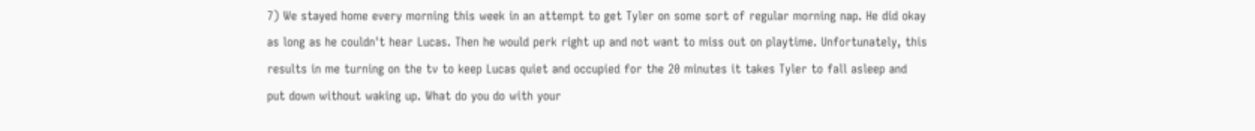7) We stayed home every morning this week in an attempt to get Tyler on some sort of regular morning nap. He did okay as long as he couldn't hear Lucas. Then he would perk right up and not want to miss out on playtime. Unfortunately, this results in me turning on the tv to keep Lucas quiet and occupied for the 20 minutes it takes Tyler to fall asleep and put down without waking up. What do you do with your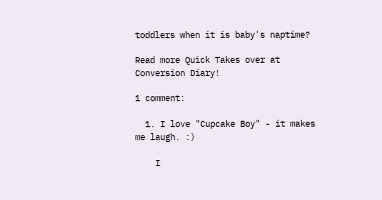toddlers when it is baby's naptime?

Read more Quick Takes over at Conversion Diary!

1 comment:

  1. I love "Cupcake Boy" - it makes me laugh. :)

    I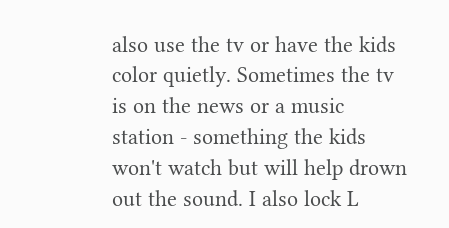also use the tv or have the kids color quietly. Sometimes the tv is on the news or a music station - something the kids won't watch but will help drown out the sound. I also lock L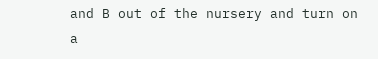and B out of the nursery and turn on a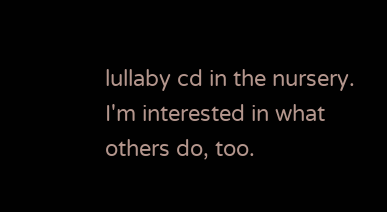lullaby cd in the nursery. I'm interested in what others do, too.